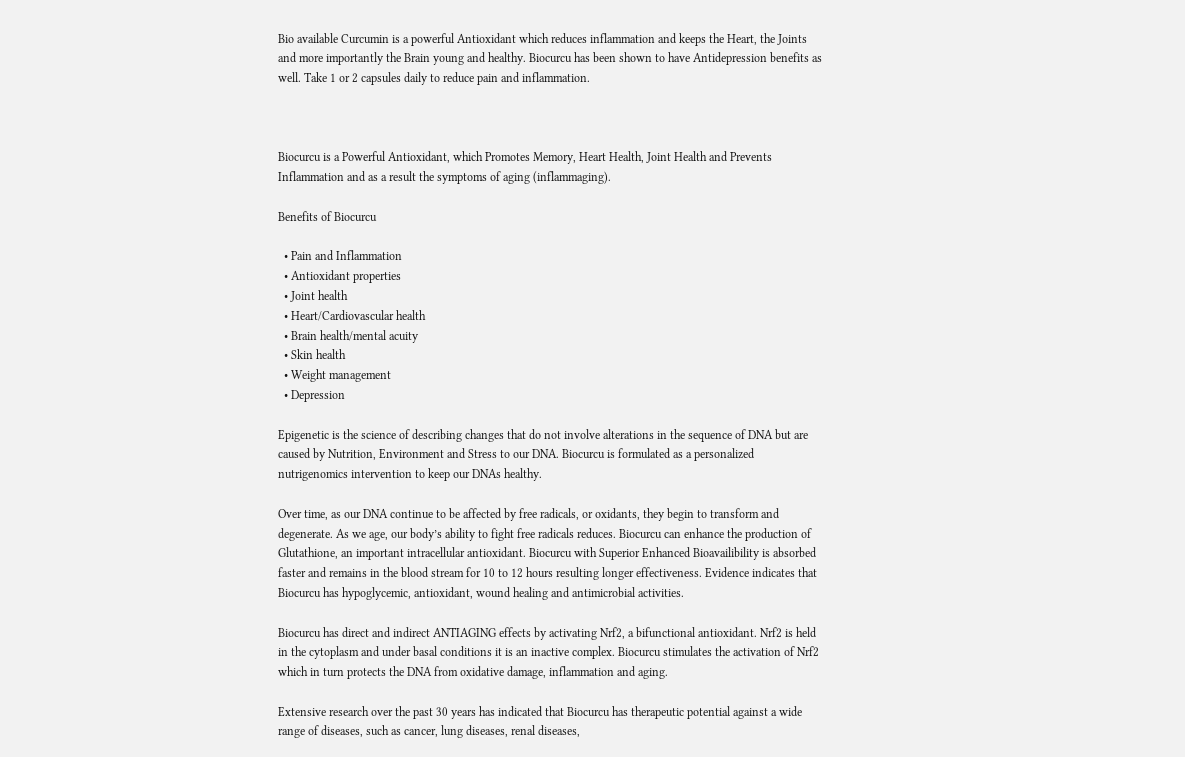Bio available Curcumin is a powerful Antioxidant which reduces inflammation and keeps the Heart, the Joints and more importantly the Brain young and healthy. Biocurcu has been shown to have Antidepression benefits as well. Take 1 or 2 capsules daily to reduce pain and inflammation.



Biocurcu is a Powerful Antioxidant, which Promotes Memory, Heart Health, Joint Health and Prevents Inflammation and as a result the symptoms of aging (inflammaging).

Benefits of Biocurcu

  • Pain and Inflammation
  • Antioxidant properties
  • Joint health
  • Heart/Cardiovascular health
  • Brain health/mental acuity
  • Skin health
  • Weight management
  • Depression

Epigenetic is the science of describing changes that do not involve alterations in the sequence of DNA but are caused by Nutrition, Environment and Stress to our DNA. Biocurcu is formulated as a personalized nutrigenomics intervention to keep our DNAs healthy.

Over time, as our DNA continue to be affected by free radicals, or oxidants, they begin to transform and degenerate. As we age, our body’s ability to fight free radicals reduces. Biocurcu can enhance the production of Glutathione, an important intracellular antioxidant. Biocurcu with Superior Enhanced Bioavailibility is absorbed faster and remains in the blood stream for 10 to 12 hours resulting longer effectiveness. Evidence indicates that Biocurcu has hypoglycemic, antioxidant, wound healing and antimicrobial activities.

Biocurcu has direct and indirect ANTIAGING effects by activating Nrf2, a bifunctional antioxidant. Nrf2 is held in the cytoplasm and under basal conditions it is an inactive complex. Biocurcu stimulates the activation of Nrf2 which in turn protects the DNA from oxidative damage, inflammation and aging.

Extensive research over the past 30 years has indicated that Biocurcu has therapeutic potential against a wide range of diseases, such as cancer, lung diseases, renal diseases,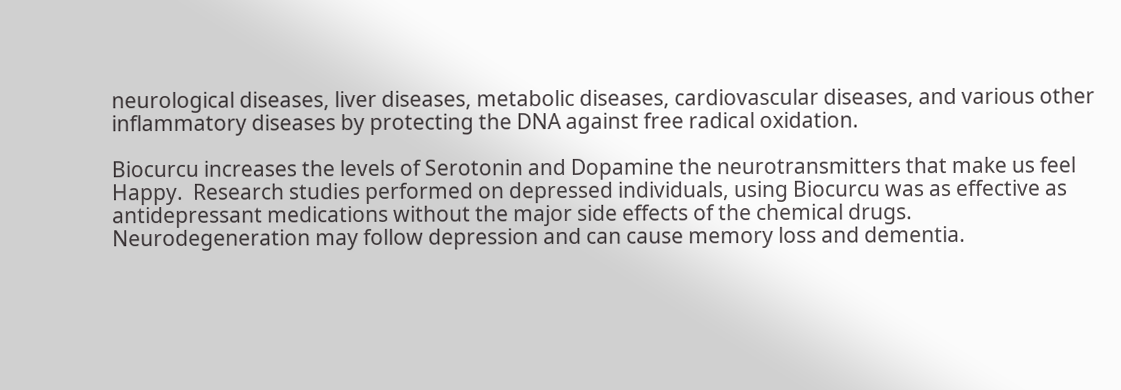neurological diseases, liver diseases, metabolic diseases, cardiovascular diseases, and various other inflammatory diseases by protecting the DNA against free radical oxidation.

Biocurcu increases the levels of Serotonin and Dopamine the neurotransmitters that make us feel Happy.  Research studies performed on depressed individuals, using Biocurcu was as effective as antidepressant medications without the major side effects of the chemical drugs. Neurodegeneration may follow depression and can cause memory loss and dementia.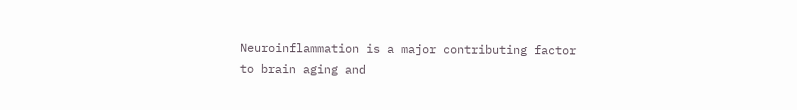Neuroinflammation is a major contributing factor to brain aging and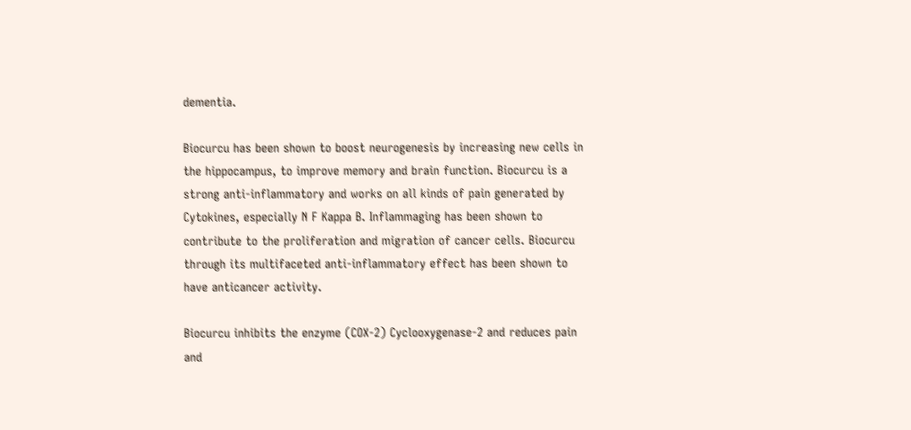dementia.

Biocurcu has been shown to boost neurogenesis by increasing new cells in the hippocampus, to improve memory and brain function. Biocurcu is a strong anti-inflammatory and works on all kinds of pain generated by Cytokines, especially N F Kappa B. Inflammaging has been shown to contribute to the proliferation and migration of cancer cells. Biocurcu through its multifaceted anti-inflammatory effect has been shown to have anticancer activity.

Biocurcu inhibits the enzyme (COX-2) Cyclooxygenase-2 and reduces pain and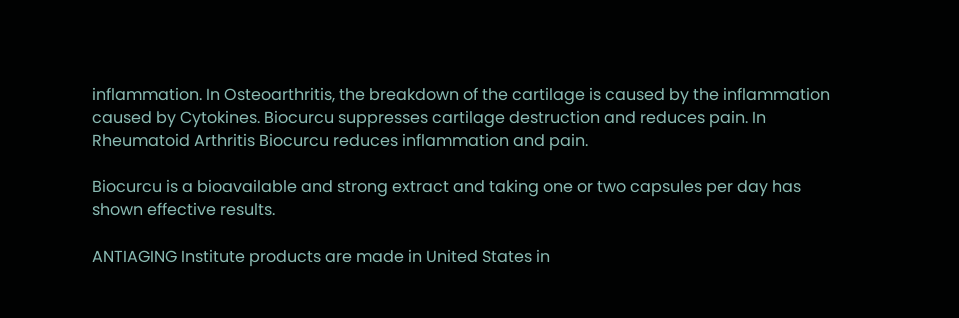inflammation. In Osteoarthritis, the breakdown of the cartilage is caused by the inflammation caused by Cytokines. Biocurcu suppresses cartilage destruction and reduces pain. In Rheumatoid Arthritis Biocurcu reduces inflammation and pain.

Biocurcu is a bioavailable and strong extract and taking one or two capsules per day has shown effective results.

ANTIAGING Institute products are made in United States in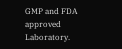GMP and FDA approved Laboratory.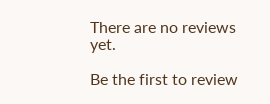There are no reviews yet.

Be the first to review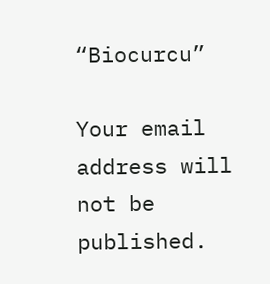“Biocurcu”

Your email address will not be published.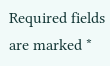Required fields are marked *